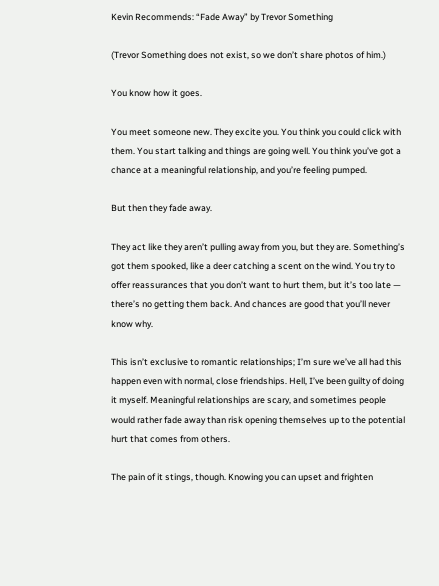Kevin Recommends: “Fade Away” by Trevor Something

(Trevor Something does not exist, so we don’t share photos of him.)

You know how it goes.

You meet someone new. They excite you. You think you could click with them. You start talking and things are going well. You think you’ve got a chance at a meaningful relationship, and you’re feeling pumped.

But then they fade away.

They act like they aren’t pulling away from you, but they are. Something’s got them spooked, like a deer catching a scent on the wind. You try to offer reassurances that you don’t want to hurt them, but it’s too late — there’s no getting them back. And chances are good that you’ll never know why.

This isn’t exclusive to romantic relationships; I’m sure we’ve all had this happen even with normal, close friendships. Hell, I’ve been guilty of doing it myself. Meaningful relationships are scary, and sometimes people would rather fade away than risk opening themselves up to the potential hurt that comes from others.

The pain of it stings, though. Knowing you can upset and frighten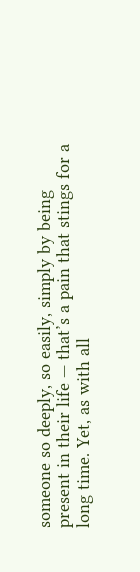someone so deeply, so easily, simply by being present in their life — that’s a pain that stings for a long time. Yet, as with all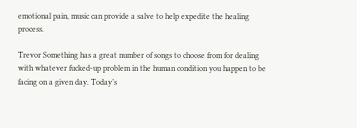emotional pain, music can provide a salve to help expedite the healing process.

Trevor Something has a great number of songs to choose from for dealing with whatever fucked-up problem in the human condition you happen to be facing on a given day. Today’s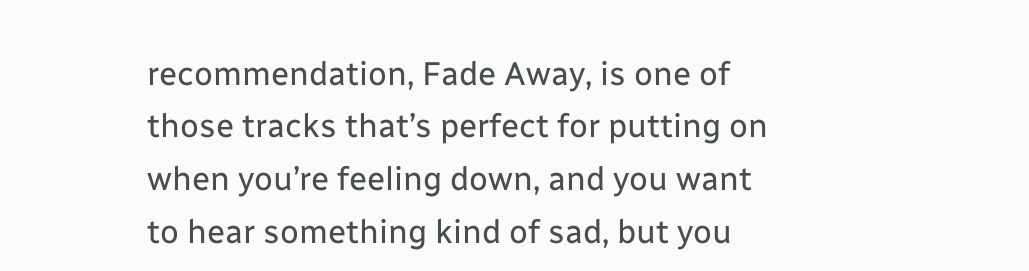recommendation, Fade Away, is one of those tracks that’s perfect for putting on when you’re feeling down, and you want to hear something kind of sad, but you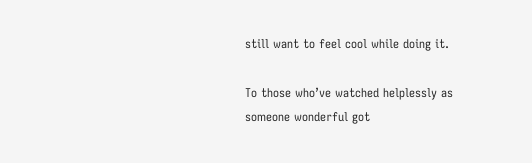still want to feel cool while doing it.

To those who’ve watched helplessly as someone wonderful got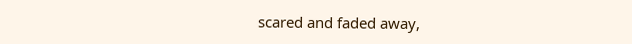scared and faded away,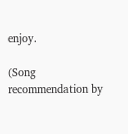enjoy.

(Song recommendation by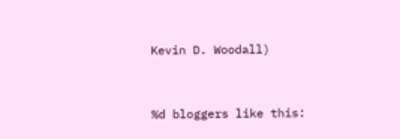Kevin D. Woodall)


%d bloggers like this: